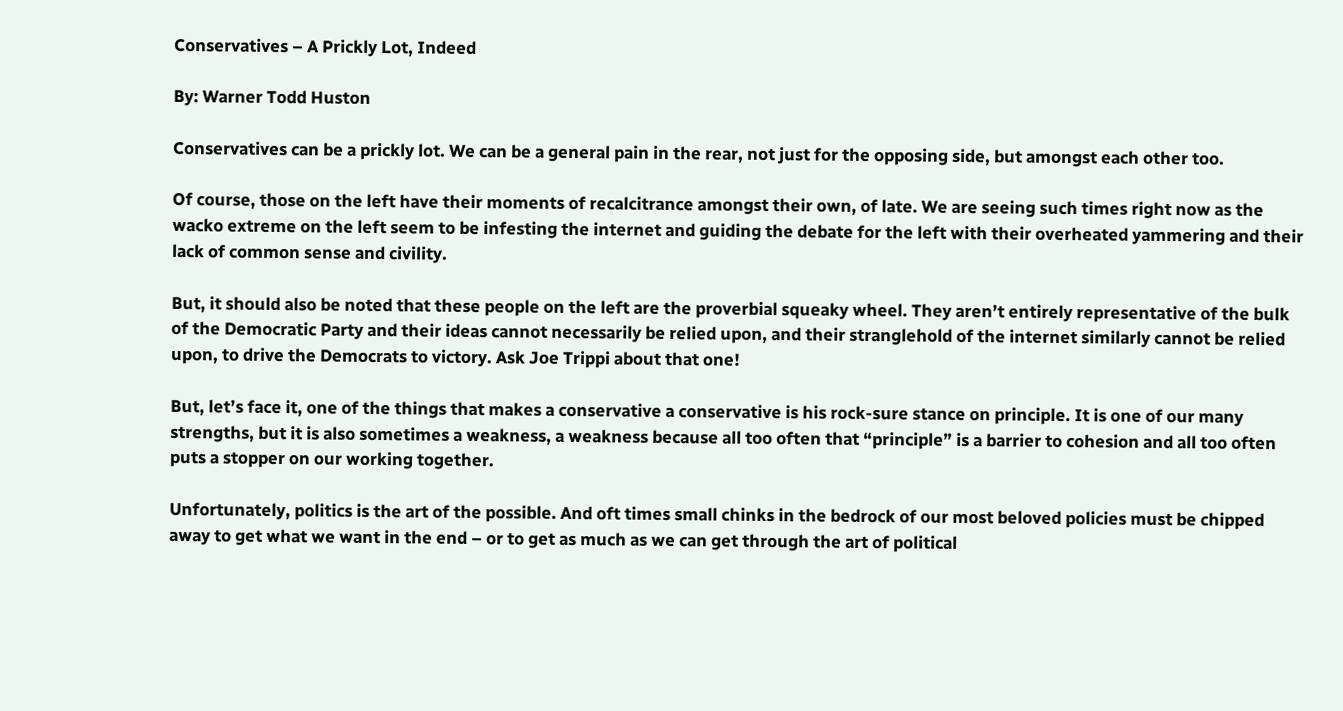Conservatives – A Prickly Lot, Indeed

By: Warner Todd Huston

Conservatives can be a prickly lot. We can be a general pain in the rear, not just for the opposing side, but amongst each other too.

Of course, those on the left have their moments of recalcitrance amongst their own, of late. We are seeing such times right now as the wacko extreme on the left seem to be infesting the internet and guiding the debate for the left with their overheated yammering and their lack of common sense and civility.

But, it should also be noted that these people on the left are the proverbial squeaky wheel. They aren’t entirely representative of the bulk of the Democratic Party and their ideas cannot necessarily be relied upon, and their stranglehold of the internet similarly cannot be relied upon, to drive the Democrats to victory. Ask Joe Trippi about that one!

But, let’s face it, one of the things that makes a conservative a conservative is his rock-sure stance on principle. It is one of our many strengths, but it is also sometimes a weakness, a weakness because all too often that “principle” is a barrier to cohesion and all too often puts a stopper on our working together.

Unfortunately, politics is the art of the possible. And oft times small chinks in the bedrock of our most beloved policies must be chipped away to get what we want in the end – or to get as much as we can get through the art of political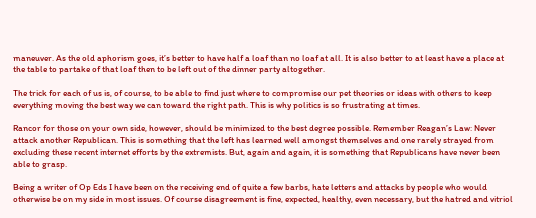maneuver. As the old aphorism goes, it’s better to have half a loaf than no loaf at all. It is also better to at least have a place at the table to partake of that loaf then to be left out of the dinner party altogether.

The trick for each of us is, of course, to be able to find just where to compromise our pet theories or ideas with others to keep everything moving the best way we can toward the right path. This is why politics is so frustrating at times.

Rancor for those on your own side, however, should be minimized to the best degree possible. Remember Reagan’s Law: Never attack another Republican. This is something that the left has learned well amongst themselves and one rarely strayed from excluding these recent internet efforts by the extremists. But, again and again, it is something that Republicans have never been able to grasp.

Being a writer of Op Eds I have been on the receiving end of quite a few barbs, hate letters and attacks by people who would otherwise be on my side in most issues. Of course disagreement is fine, expected, healthy, even necessary, but the hatred and vitriol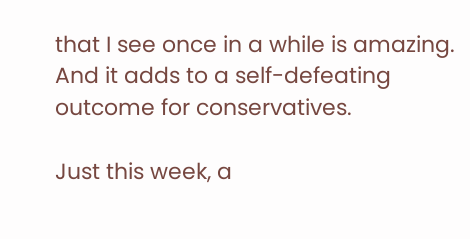that I see once in a while is amazing. And it adds to a self-defeating outcome for conservatives.

Just this week, a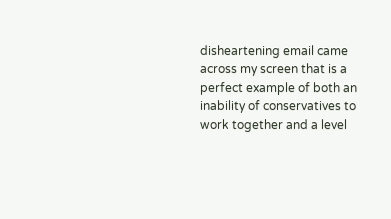disheartening email came across my screen that is a perfect example of both an inability of conservatives to work together and a level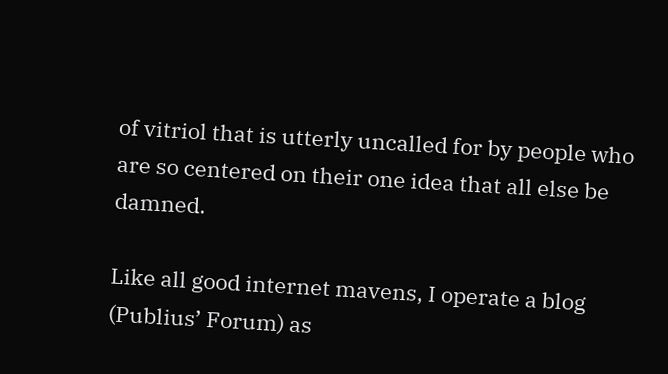of vitriol that is utterly uncalled for by people who are so centered on their one idea that all else be damned.

Like all good internet mavens, I operate a blog (Publius’ Forum) as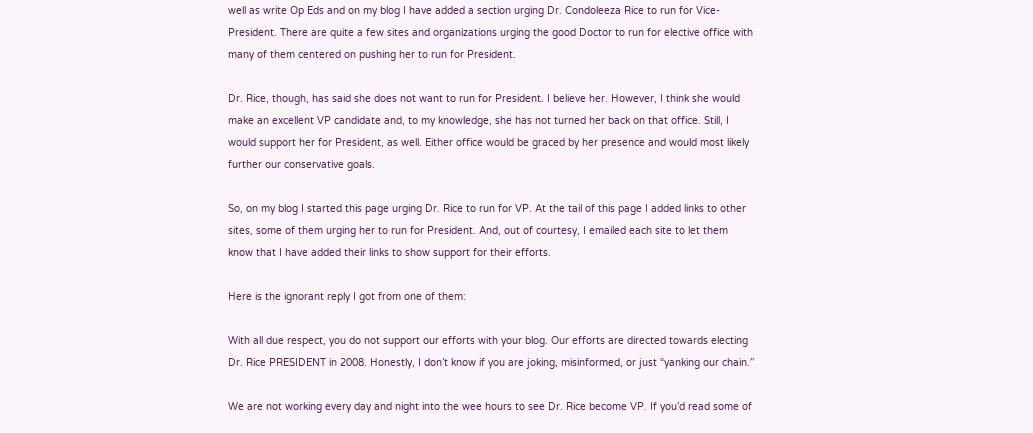well as write Op Eds and on my blog I have added a section urging Dr. Condoleeza Rice to run for Vice- President. There are quite a few sites and organizations urging the good Doctor to run for elective office with many of them centered on pushing her to run for President.

Dr. Rice, though, has said she does not want to run for President. I believe her. However, I think she would make an excellent VP candidate and, to my knowledge, she has not turned her back on that office. Still, I would support her for President, as well. Either office would be graced by her presence and would most likely further our conservative goals.

So, on my blog I started this page urging Dr. Rice to run for VP. At the tail of this page I added links to other sites, some of them urging her to run for President. And, out of courtesy, I emailed each site to let them know that I have added their links to show support for their efforts.

Here is the ignorant reply I got from one of them:

With all due respect, you do not support our efforts with your blog. Our efforts are directed towards electing Dr. Rice PRESIDENT in 2008. Honestly, I don’t know if you are joking, misinformed, or just “yanking our chain.”

We are not working every day and night into the wee hours to see Dr. Rice become VP. If you’d read some of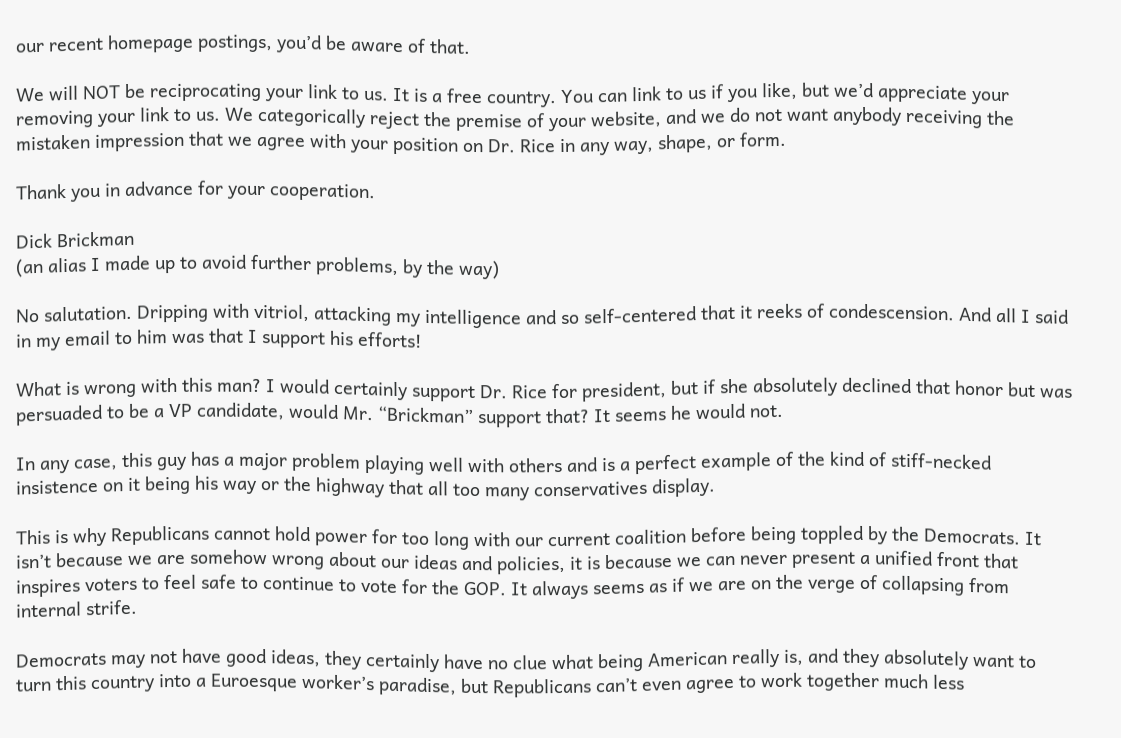our recent homepage postings, you’d be aware of that.

We will NOT be reciprocating your link to us. It is a free country. You can link to us if you like, but we’d appreciate your removing your link to us. We categorically reject the premise of your website, and we do not want anybody receiving the mistaken impression that we agree with your position on Dr. Rice in any way, shape, or form.

Thank you in advance for your cooperation.

Dick Brickman
(an alias I made up to avoid further problems, by the way)

No salutation. Dripping with vitriol, attacking my intelligence and so self-centered that it reeks of condescension. And all I said in my email to him was that I support his efforts!

What is wrong with this man? I would certainly support Dr. Rice for president, but if she absolutely declined that honor but was persuaded to be a VP candidate, would Mr. “Brickman” support that? It seems he would not.

In any case, this guy has a major problem playing well with others and is a perfect example of the kind of stiff-necked insistence on it being his way or the highway that all too many conservatives display.

This is why Republicans cannot hold power for too long with our current coalition before being toppled by the Democrats. It isn’t because we are somehow wrong about our ideas and policies, it is because we can never present a unified front that inspires voters to feel safe to continue to vote for the GOP. It always seems as if we are on the verge of collapsing from internal strife.

Democrats may not have good ideas, they certainly have no clue what being American really is, and they absolutely want to turn this country into a Euroesque worker’s paradise, but Republicans can’t even agree to work together much less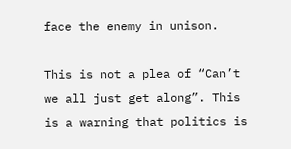face the enemy in unison.

This is not a plea of “Can’t we all just get along”. This is a warning that politics is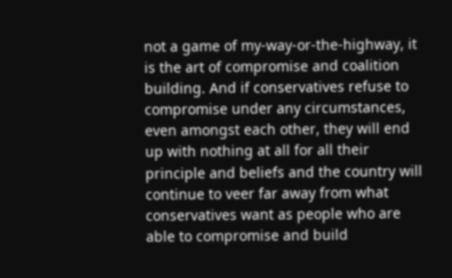not a game of my-way-or-the-highway, it is the art of compromise and coalition building. And if conservatives refuse to compromise under any circumstances, even amongst each other, they will end up with nothing at all for all their principle and beliefs and the country will continue to veer far away from what conservatives want as people who are able to compromise and build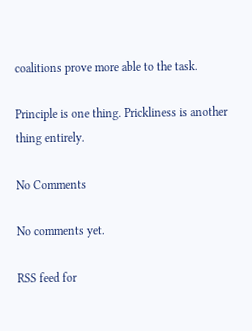coalitions prove more able to the task.

Principle is one thing. Prickliness is another thing entirely.

No Comments

No comments yet.

RSS feed for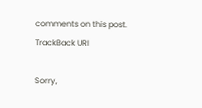comments on this post. TrackBack URI

Sorry,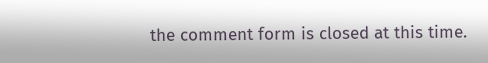the comment form is closed at this time.